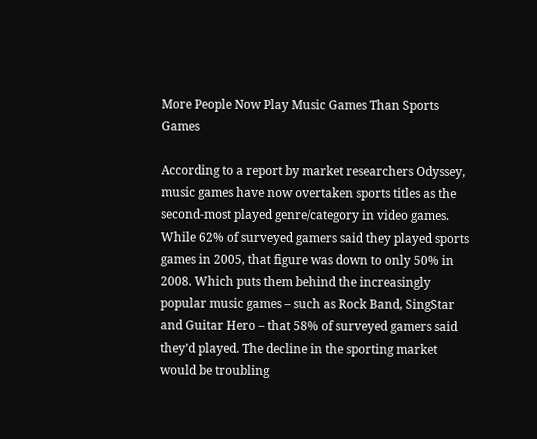More People Now Play Music Games Than Sports Games

According to a report by market researchers Odyssey, music games have now overtaken sports titles as the second-most played genre/category in video games. While 62% of surveyed gamers said they played sports games in 2005, that figure was down to only 50% in 2008. Which puts them behind the increasingly popular music games – such as Rock Band, SingStar and Guitar Hero – that 58% of surveyed gamers said they’d played. The decline in the sporting market would be troubling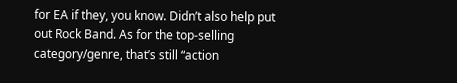for EA if they, you know. Didn’t also help put out Rock Band. As for the top-selling category/genre, that’s still “action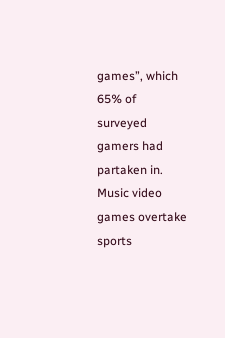games”, which 65% of surveyed gamers had partaken in. Music video games overtake sports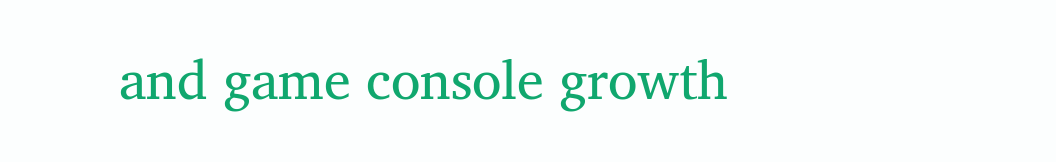and game console growth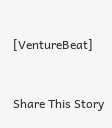[VentureBeat]


Share This Story